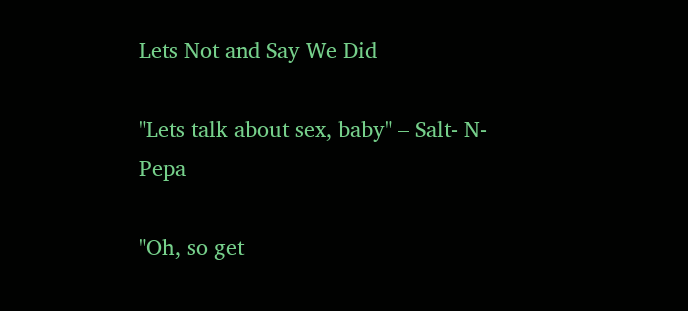Lets Not and Say We Did

"Lets talk about sex, baby" – Salt- N- Pepa

"Oh, so get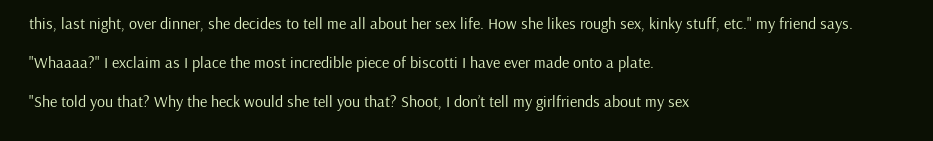this, last night, over dinner, she decides to tell me all about her sex life. How she likes rough sex, kinky stuff, etc." my friend says.

"Whaaaa?" I exclaim as I place the most incredible piece of biscotti I have ever made onto a plate.

"She told you that? Why the heck would she tell you that? Shoot, I don’t tell my girlfriends about my sex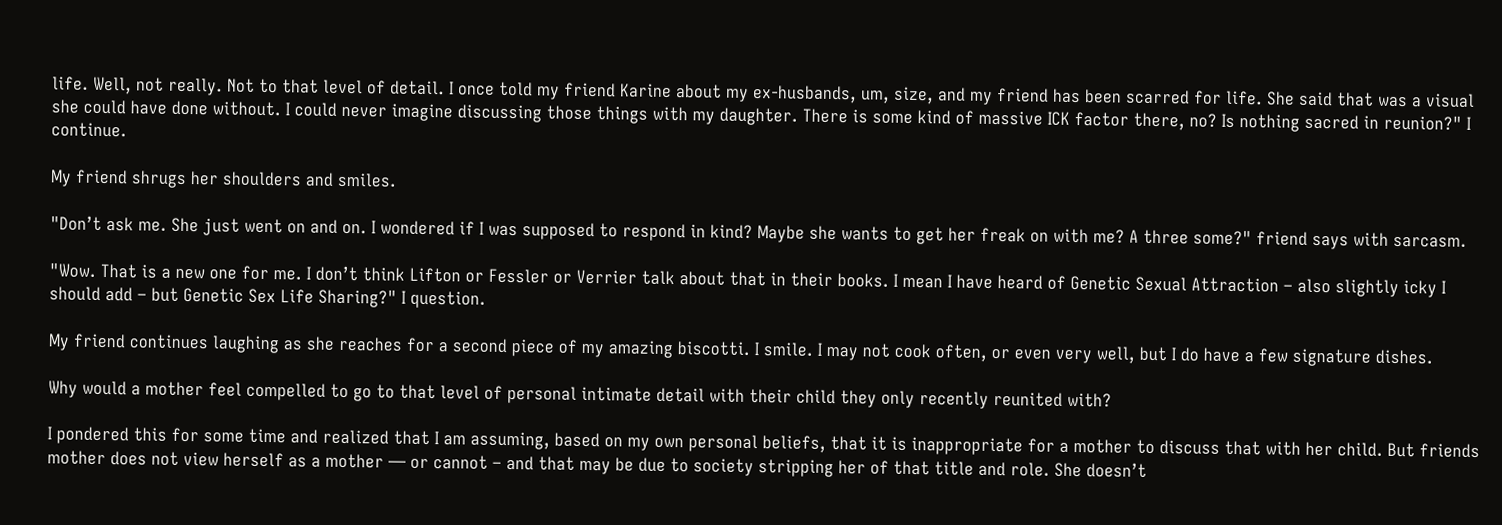life. Well, not really. Not to that level of detail. I once told my friend Karine about my ex-husbands, um, size, and my friend has been scarred for life. She said that was a visual she could have done without. I could never imagine discussing those things with my daughter. There is some kind of massive ICK factor there, no? Is nothing sacred in reunion?" I continue.

My friend shrugs her shoulders and smiles.

"Don’t ask me. She just went on and on. I wondered if I was supposed to respond in kind? Maybe she wants to get her freak on with me? A three some?" friend says with sarcasm.

"Wow. That is a new one for me. I don’t think Lifton or Fessler or Verrier talk about that in their books. I mean I have heard of Genetic Sexual Attraction – also slightly icky I should add – but Genetic Sex Life Sharing?" I question.

My friend continues laughing as she reaches for a second piece of my amazing biscotti. I smile. I may not cook often, or even very well, but I do have a few signature dishes.

Why would a mother feel compelled to go to that level of personal intimate detail with their child they only recently reunited with?

I pondered this for some time and realized that I am assuming, based on my own personal beliefs, that it is inappropriate for a mother to discuss that with her child. But friends mother does not view herself as a mother — or cannot – and that may be due to society stripping her of that title and role. She doesn’t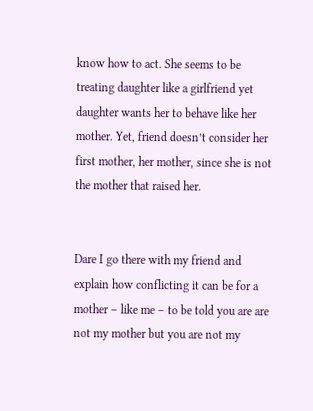know how to act. She seems to be treating daughter like a girlfriend yet daughter wants her to behave like her mother. Yet, friend doesn’t consider her first mother, her mother, since she is not the mother that raised her.


Dare I go there with my friend and explain how conflicting it can be for a mother – like me – to be told you are are not my mother but you are not my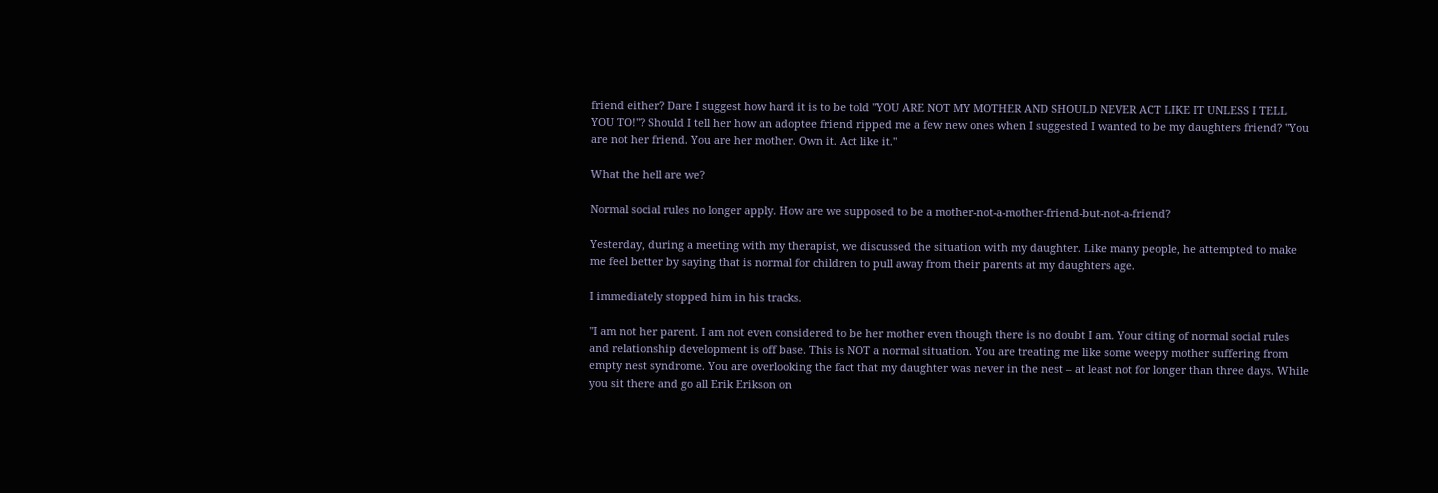friend either? Dare I suggest how hard it is to be told "YOU ARE NOT MY MOTHER AND SHOULD NEVER ACT LIKE IT UNLESS I TELL YOU TO!"? Should I tell her how an adoptee friend ripped me a few new ones when I suggested I wanted to be my daughters friend? "You are not her friend. You are her mother. Own it. Act like it."

What the hell are we?

Normal social rules no longer apply. How are we supposed to be a mother-not-a-mother-friend-but-not-a-friend?

Yesterday, during a meeting with my therapist, we discussed the situation with my daughter. Like many people, he attempted to make me feel better by saying that is normal for children to pull away from their parents at my daughters age.

I immediately stopped him in his tracks.

"I am not her parent. I am not even considered to be her mother even though there is no doubt I am. Your citing of normal social rules and relationship development is off base. This is NOT a normal situation. You are treating me like some weepy mother suffering from empty nest syndrome. You are overlooking the fact that my daughter was never in the nest – at least not for longer than three days. While you sit there and go all Erik Erikson on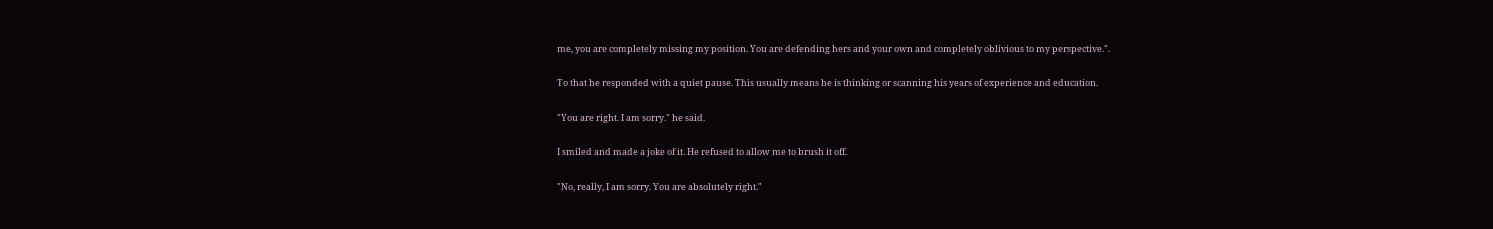me, you are completely missing my position. You are defending hers and your own and completely oblivious to my perspective.".

To that he responded with a quiet pause. This usually means he is thinking or scanning his years of experience and education.

"You are right. I am sorry." he said.

I smiled and made a joke of it. He refused to allow me to brush it off.

"No, really, I am sorry. You are absolutely right."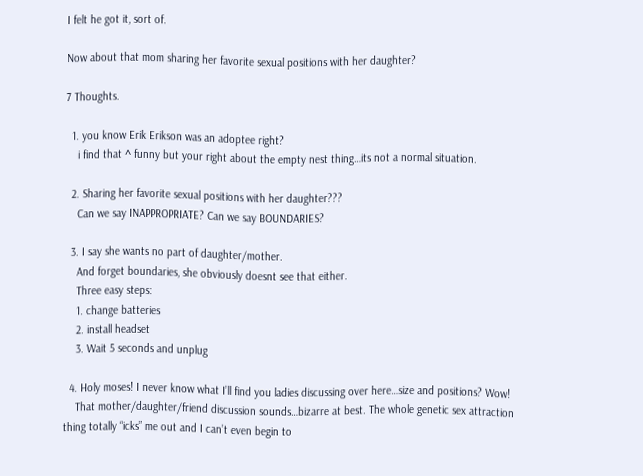I felt he got it, sort of.

Now about that mom sharing her favorite sexual positions with her daughter?

7 Thoughts.

  1. you know Erik Erikson was an adoptee right?
    i find that ^ funny but your right about the empty nest thing…its not a normal situation.

  2. Sharing her favorite sexual positions with her daughter???
    Can we say INAPPROPRIATE? Can we say BOUNDARIES?

  3. I say she wants no part of daughter/mother.
    And forget boundaries, she obviously doesnt see that either.
    Three easy steps:
    1. change batteries
    2. install headset
    3. Wait 5 seconds and unplug

  4. Holy moses! I never know what I’ll find you ladies discussing over here…size and positions? Wow!
    That mother/daughter/friend discussion sounds…bizarre at best. The whole genetic sex attraction thing totally “icks” me out and I can’t even begin to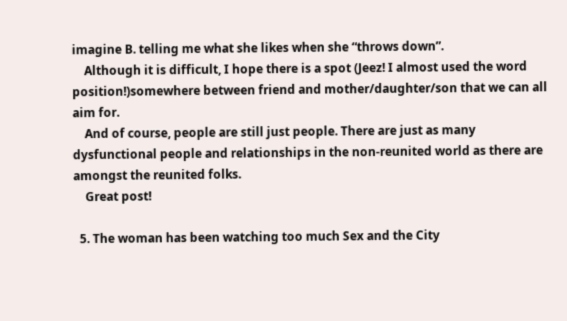imagine B. telling me what she likes when she “throws down”.
    Although it is difficult, I hope there is a spot (Jeez! I almost used the word position!)somewhere between friend and mother/daughter/son that we can all aim for.
    And of course, people are still just people. There are just as many dysfunctional people and relationships in the non-reunited world as there are amongst the reunited folks.
    Great post!

  5. The woman has been watching too much Sex and the City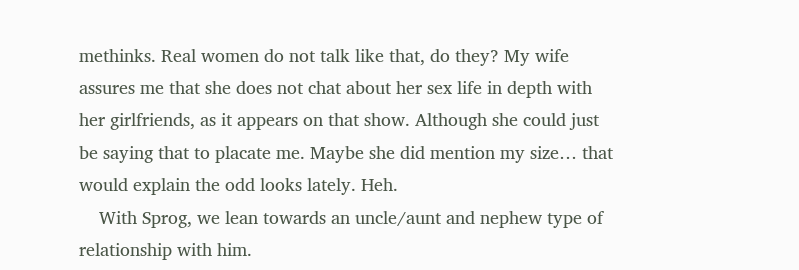methinks. Real women do not talk like that, do they? My wife assures me that she does not chat about her sex life in depth with her girlfriends, as it appears on that show. Although she could just be saying that to placate me. Maybe she did mention my size… that would explain the odd looks lately. Heh.
    With Sprog, we lean towards an uncle/aunt and nephew type of relationship with him.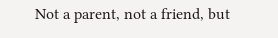Not a parent, not a friend, but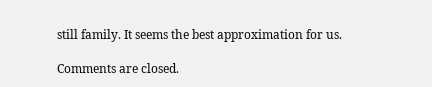still family. It seems the best approximation for us.

Comments are closed.